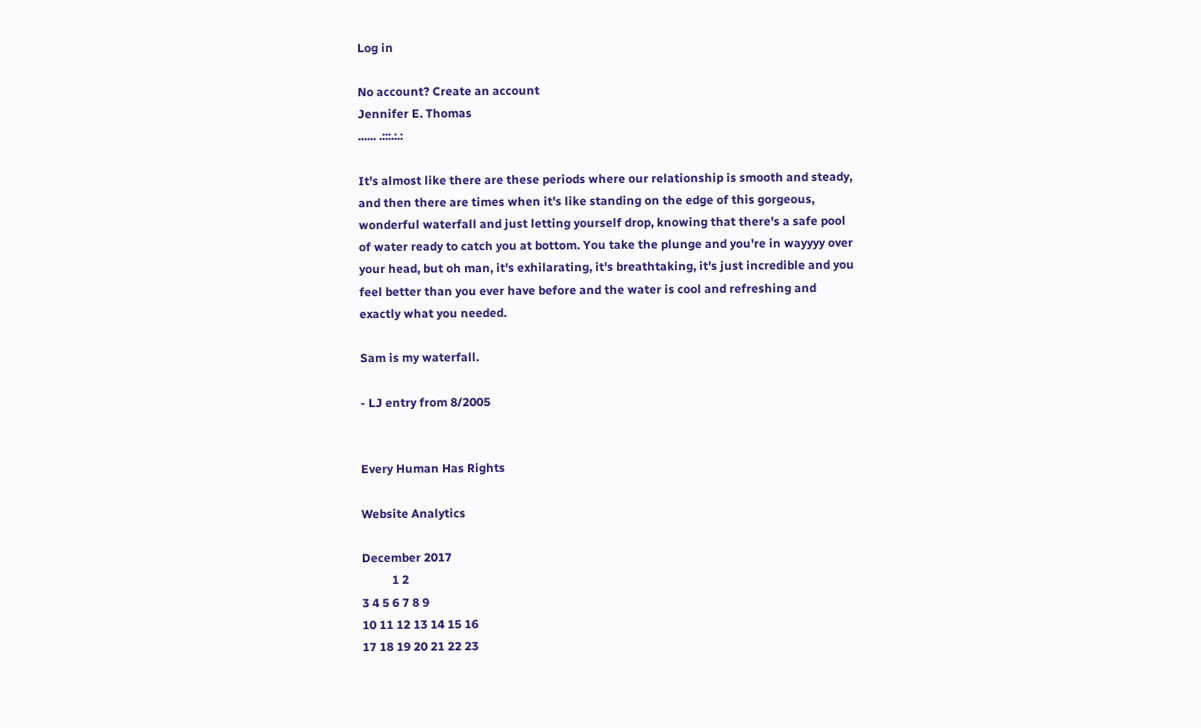Log in

No account? Create an account
Jennifer E. Thomas
...... .:::.:.:

It's almost like there are these periods where our relationship is smooth and steady, and then there are times when it's like standing on the edge of this gorgeous, wonderful waterfall and just letting yourself drop, knowing that there's a safe pool of water ready to catch you at bottom. You take the plunge and you're in wayyyy over your head, but oh man, it's exhilarating, it's breathtaking, it's just incredible and you feel better than you ever have before and the water is cool and refreshing and exactly what you needed.

Sam is my waterfall.

- LJ entry from 8/2005


Every Human Has Rights

Website Analytics

December 2017
          1 2
3 4 5 6 7 8 9
10 11 12 13 14 15 16
17 18 19 20 21 22 23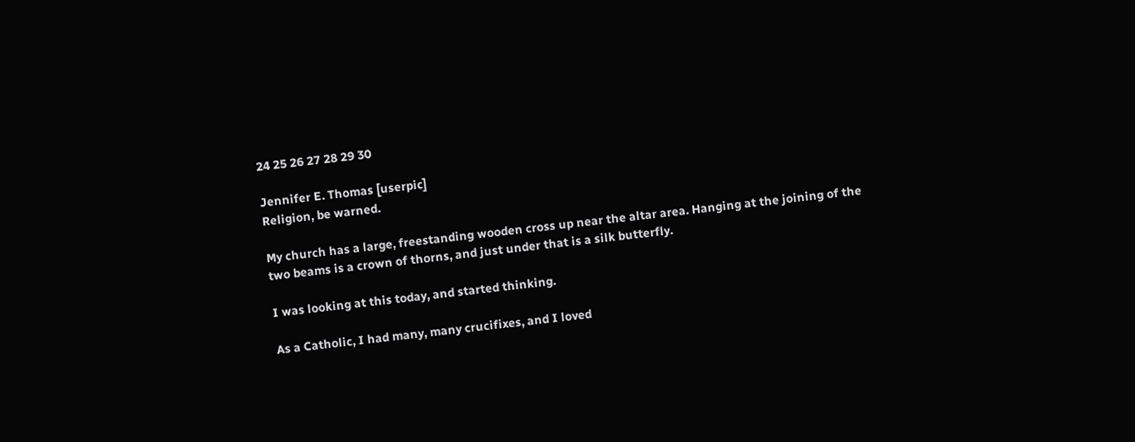24 25 26 27 28 29 30

Jennifer E. Thomas [userpic]
Religion, be warned.

My church has a large, freestanding wooden cross up near the altar area. Hanging at the joining of the two beams is a crown of thorns, and just under that is a silk butterfly.

I was looking at this today, and started thinking.

As a Catholic, I had many, many crucifixes, and I loved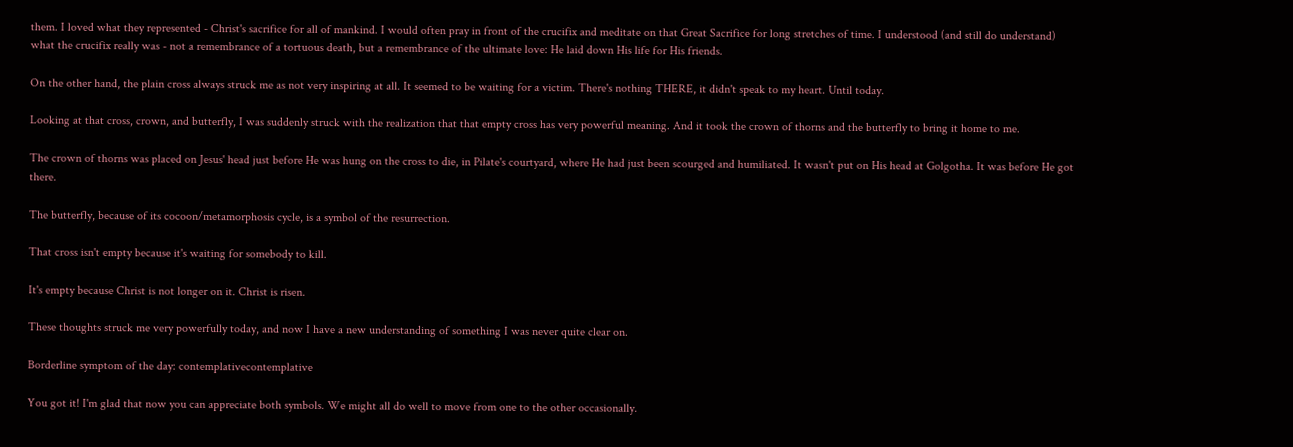them. I loved what they represented - Christ's sacrifice for all of mankind. I would often pray in front of the crucifix and meditate on that Great Sacrifice for long stretches of time. I understood (and still do understand) what the crucifix really was - not a remembrance of a tortuous death, but a remembrance of the ultimate love: He laid down His life for His friends.

On the other hand, the plain cross always struck me as not very inspiring at all. It seemed to be waiting for a victim. There's nothing THERE, it didn't speak to my heart. Until today.

Looking at that cross, crown, and butterfly, I was suddenly struck with the realization that that empty cross has very powerful meaning. And it took the crown of thorns and the butterfly to bring it home to me.

The crown of thorns was placed on Jesus' head just before He was hung on the cross to die, in Pilate's courtyard, where He had just been scourged and humiliated. It wasn't put on His head at Golgotha. It was before He got there.

The butterfly, because of its cocoon/metamorphosis cycle, is a symbol of the resurrection.

That cross isn't empty because it's waiting for somebody to kill.

It's empty because Christ is not longer on it. Christ is risen.

These thoughts struck me very powerfully today, and now I have a new understanding of something I was never quite clear on.

Borderline symptom of the day: contemplativecontemplative

You got it! I'm glad that now you can appreciate both symbols. We might all do well to move from one to the other occasionally.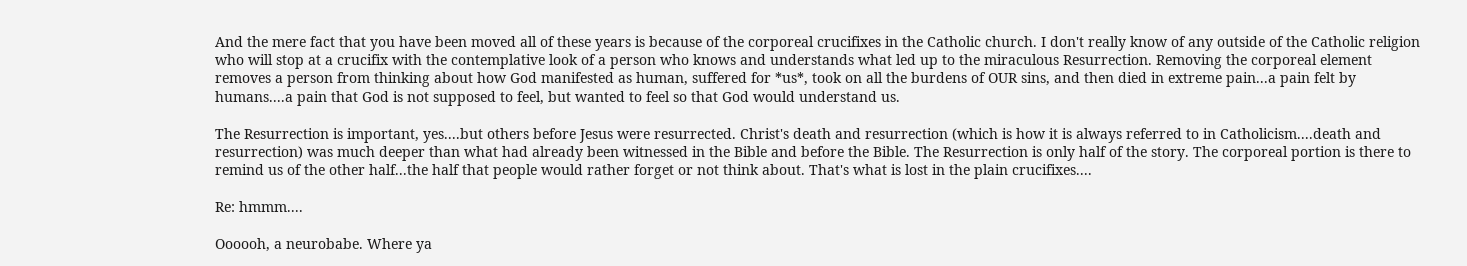And the mere fact that you have been moved all of these years is because of the corporeal crucifixes in the Catholic church. I don't really know of any outside of the Catholic religion who will stop at a crucifix with the contemplative look of a person who knows and understands what led up to the miraculous Resurrection. Removing the corporeal element removes a person from thinking about how God manifested as human, suffered for *us*, took on all the burdens of OUR sins, and then died in extreme pain...a pain felt by humans....a pain that God is not supposed to feel, but wanted to feel so that God would understand us.

The Resurrection is important, yes....but others before Jesus were resurrected. Christ's death and resurrection (which is how it is always referred to in Catholicism....death and resurrection) was much deeper than what had already been witnessed in the Bible and before the Bible. The Resurrection is only half of the story. The corporeal portion is there to remind us of the other half...the half that people would rather forget or not think about. That's what is lost in the plain crucifixes....

Re: hmmm....

Oooooh, a neurobabe. Where ya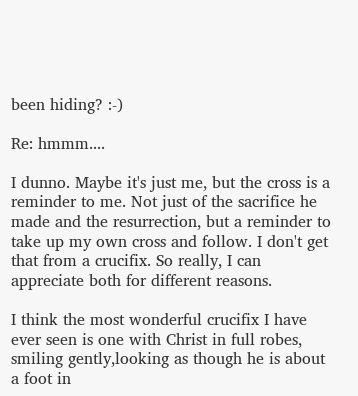been hiding? :-)

Re: hmmm....

I dunno. Maybe it's just me, but the cross is a reminder to me. Not just of the sacrifice he made and the resurrection, but a reminder to take up my own cross and follow. I don't get that from a crucifix. So really, I can appreciate both for different reasons.

I think the most wonderful crucifix I have ever seen is one with Christ in full robes, smiling gently,looking as though he is about a foot in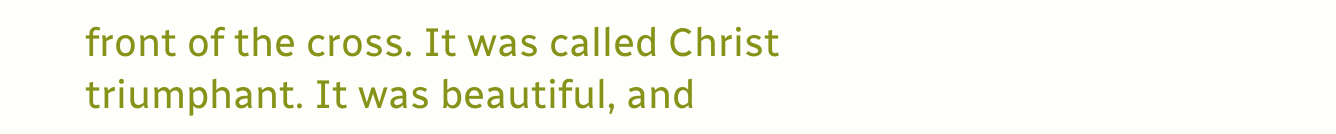front of the cross. It was called Christ triumphant. It was beautiful, and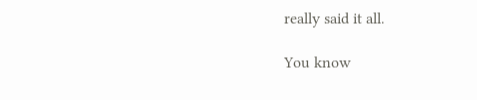really said it all.

You know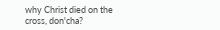why Christ died on the cross, don'cha?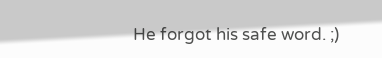He forgot his safe word. ;)